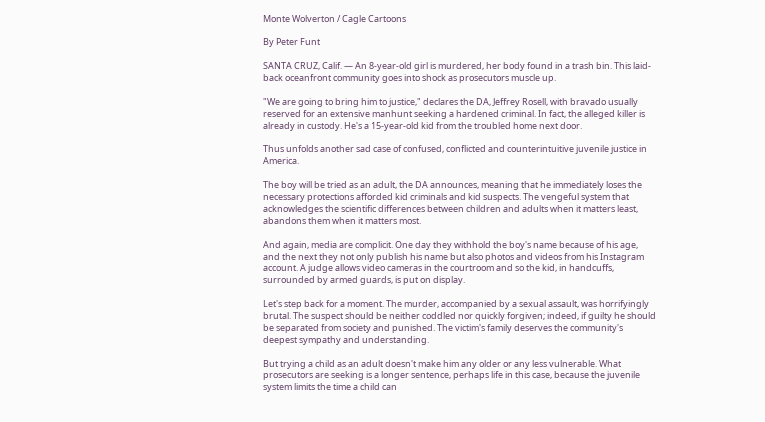Monte Wolverton / Cagle Cartoons

By Peter Funt

SANTA CRUZ, Calif. — An 8-year-old girl is murdered, her body found in a trash bin. This laid-back oceanfront community goes into shock as prosecutors muscle up.

"We are going to bring him to justice," declares the DA, Jeffrey Rosell, with bravado usually reserved for an extensive manhunt seeking a hardened criminal. In fact, the alleged killer is already in custody. He's a 15-year-old kid from the troubled home next door.

Thus unfolds another sad case of confused, conflicted and counterintuitive juvenile justice in America.

The boy will be tried as an adult, the DA announces, meaning that he immediately loses the necessary protections afforded kid criminals and kid suspects. The vengeful system that acknowledges the scientific differences between children and adults when it matters least, abandons them when it matters most.

And again, media are complicit. One day they withhold the boy's name because of his age, and the next they not only publish his name but also photos and videos from his Instagram account. A judge allows video cameras in the courtroom and so the kid, in handcuffs, surrounded by armed guards, is put on display.

Let's step back for a moment. The murder, accompanied by a sexual assault, was horrifyingly brutal. The suspect should be neither coddled nor quickly forgiven; indeed, if guilty he should be separated from society and punished. The victim's family deserves the community's deepest sympathy and understanding.

But trying a child as an adult doesn't make him any older or any less vulnerable. What prosecutors are seeking is a longer sentence, perhaps life in this case, because the juvenile system limits the time a child can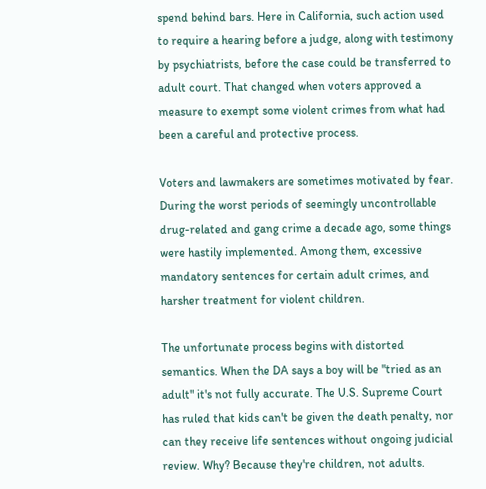spend behind bars. Here in California, such action used to require a hearing before a judge, along with testimony by psychiatrists, before the case could be transferred to adult court. That changed when voters approved a measure to exempt some violent crimes from what had been a careful and protective process.

Voters and lawmakers are sometimes motivated by fear. During the worst periods of seemingly uncontrollable drug-related and gang crime a decade ago, some things were hastily implemented. Among them, excessive mandatory sentences for certain adult crimes, and harsher treatment for violent children.

The unfortunate process begins with distorted semantics. When the DA says a boy will be "tried as an adult" it's not fully accurate. The U.S. Supreme Court has ruled that kids can't be given the death penalty, nor can they receive life sentences without ongoing judicial review. Why? Because they're children, not adults.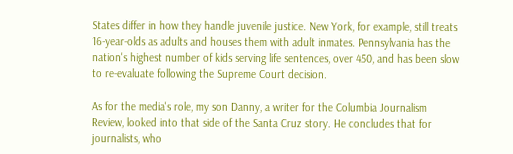States differ in how they handle juvenile justice. New York, for example, still treats 16-year-olds as adults and houses them with adult inmates. Pennsylvania has the nation's highest number of kids serving life sentences, over 450, and has been slow to re-evaluate following the Supreme Court decision.

As for the media's role, my son Danny, a writer for the Columbia Journalism Review, looked into that side of the Santa Cruz story. He concludes that for journalists, who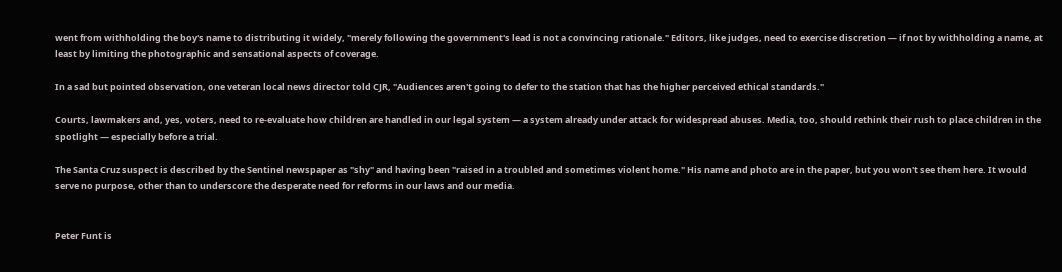went from withholding the boy's name to distributing it widely, "merely following the government's lead is not a convincing rationale." Editors, like judges, need to exercise discretion — if not by withholding a name, at least by limiting the photographic and sensational aspects of coverage.

In a sad but pointed observation, one veteran local news director told CJR, "Audiences aren't going to defer to the station that has the higher perceived ethical standards."

Courts, lawmakers and, yes, voters, need to re-evaluate how children are handled in our legal system — a system already under attack for widespread abuses. Media, too, should rethink their rush to place children in the spotlight — especially before a trial.

The Santa Cruz suspect is described by the Sentinel newspaper as "shy" and having been "raised in a troubled and sometimes violent home." His name and photo are in the paper, but you won't see them here. It would serve no purpose, other than to underscore the desperate need for reforms in our laws and our media.


Peter Funt is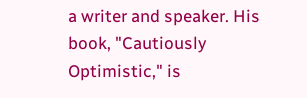a writer and speaker. His book, "Cautiously Optimistic," is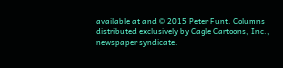available at and © 2015 Peter Funt. Columns distributed exclusively by Cagle Cartoons, Inc., newspaper syndicate.